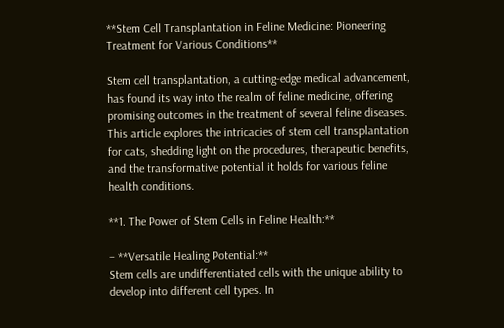**Stem Cell Transplantation in Feline Medicine: Pioneering Treatment for Various Conditions**

Stem cell transplantation, a cutting-edge medical advancement, has found its way into the realm of feline medicine, offering promising outcomes in the treatment of several feline diseases. This article explores the intricacies of stem cell transplantation for cats, shedding light on the procedures, therapeutic benefits, and the transformative potential it holds for various feline health conditions.

**1. The Power of Stem Cells in Feline Health:**

– **Versatile Healing Potential:**
Stem cells are undifferentiated cells with the unique ability to develop into different cell types. In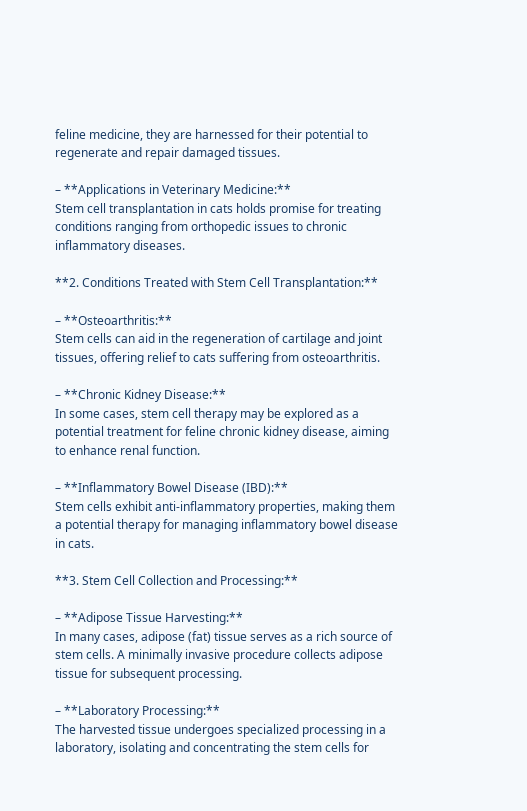feline medicine, they are harnessed for their potential to regenerate and repair damaged tissues.

– **Applications in Veterinary Medicine:**
Stem cell transplantation in cats holds promise for treating conditions ranging from orthopedic issues to chronic inflammatory diseases.

**2. Conditions Treated with Stem Cell Transplantation:**

– **Osteoarthritis:**
Stem cells can aid in the regeneration of cartilage and joint tissues, offering relief to cats suffering from osteoarthritis.

– **Chronic Kidney Disease:**
In some cases, stem cell therapy may be explored as a potential treatment for feline chronic kidney disease, aiming to enhance renal function.

– **Inflammatory Bowel Disease (IBD):**
Stem cells exhibit anti-inflammatory properties, making them a potential therapy for managing inflammatory bowel disease in cats.

**3. Stem Cell Collection and Processing:**

– **Adipose Tissue Harvesting:**
In many cases, adipose (fat) tissue serves as a rich source of stem cells. A minimally invasive procedure collects adipose tissue for subsequent processing.

– **Laboratory Processing:**
The harvested tissue undergoes specialized processing in a laboratory, isolating and concentrating the stem cells for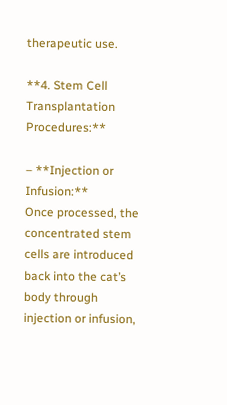therapeutic use.

**4. Stem Cell Transplantation Procedures:**

– **Injection or Infusion:**
Once processed, the concentrated stem cells are introduced back into the cat’s body through injection or infusion,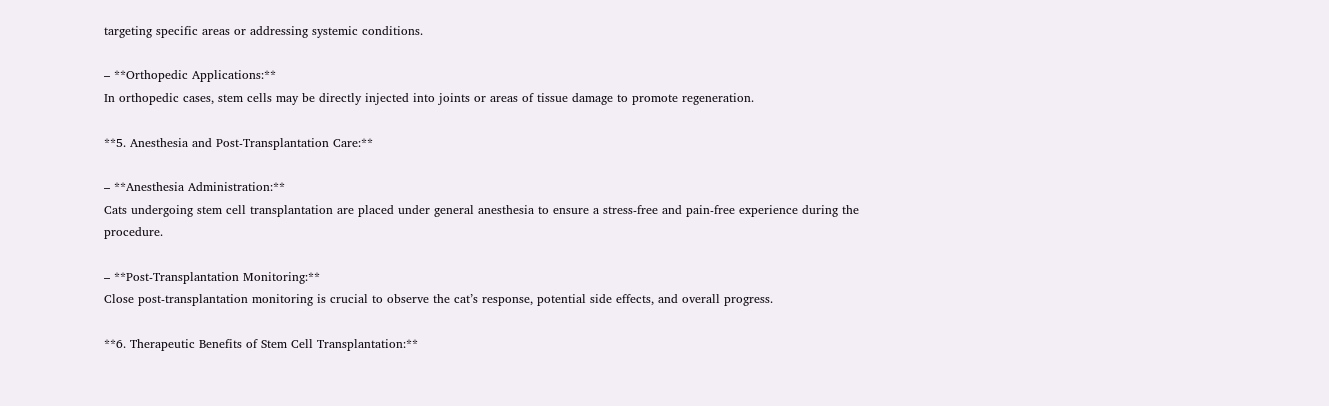targeting specific areas or addressing systemic conditions.

– **Orthopedic Applications:**
In orthopedic cases, stem cells may be directly injected into joints or areas of tissue damage to promote regeneration.

**5. Anesthesia and Post-Transplantation Care:**

– **Anesthesia Administration:**
Cats undergoing stem cell transplantation are placed under general anesthesia to ensure a stress-free and pain-free experience during the procedure.

– **Post-Transplantation Monitoring:**
Close post-transplantation monitoring is crucial to observe the cat’s response, potential side effects, and overall progress.

**6. Therapeutic Benefits of Stem Cell Transplantation:**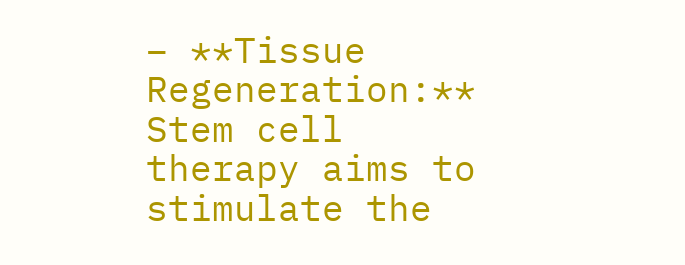– **Tissue Regeneration:**
Stem cell therapy aims to stimulate the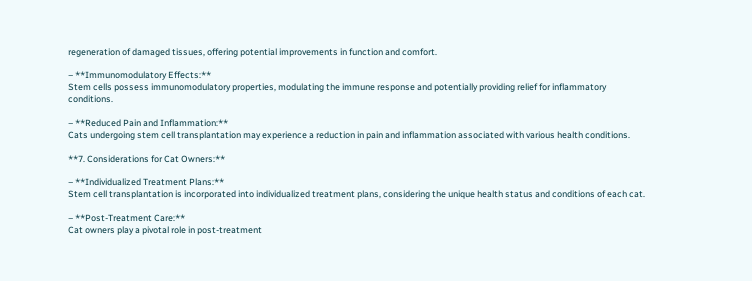regeneration of damaged tissues, offering potential improvements in function and comfort.

– **Immunomodulatory Effects:**
Stem cells possess immunomodulatory properties, modulating the immune response and potentially providing relief for inflammatory conditions.

– **Reduced Pain and Inflammation:**
Cats undergoing stem cell transplantation may experience a reduction in pain and inflammation associated with various health conditions.

**7. Considerations for Cat Owners:**

– **Individualized Treatment Plans:**
Stem cell transplantation is incorporated into individualized treatment plans, considering the unique health status and conditions of each cat.

– **Post-Treatment Care:**
Cat owners play a pivotal role in post-treatment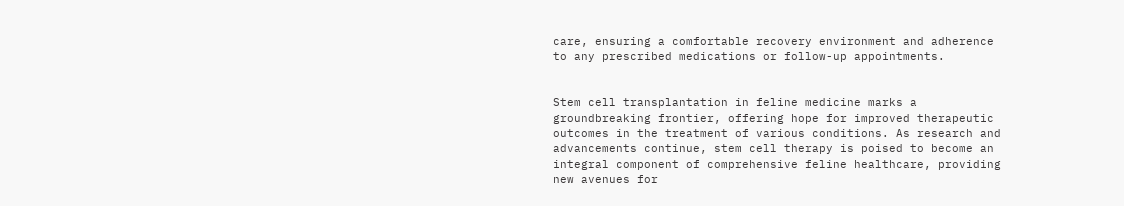care, ensuring a comfortable recovery environment and adherence to any prescribed medications or follow-up appointments.


Stem cell transplantation in feline medicine marks a groundbreaking frontier, offering hope for improved therapeutic outcomes in the treatment of various conditions. As research and advancements continue, stem cell therapy is poised to become an integral component of comprehensive feline healthcare, providing new avenues for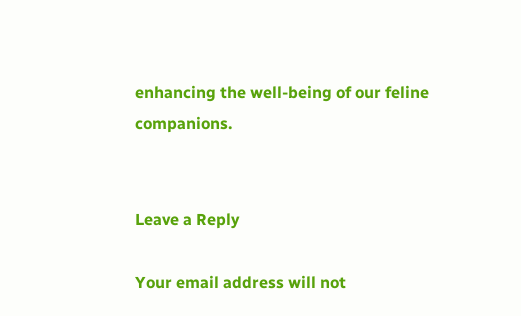enhancing the well-being of our feline companions.


Leave a Reply

Your email address will not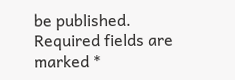be published. Required fields are marked *